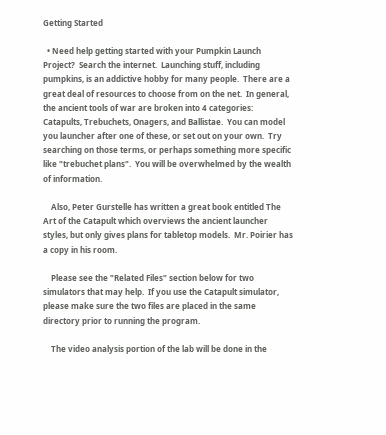Getting Started

  • Need help getting started with your Pumpkin Launch Project?  Search the internet.  Launching stuff, including pumpkins, is an addictive hobby for many people.  There are a great deal of resources to choose from on the net.  In general, the ancient tools of war are broken into 4 categories:  Catapults, Trebuchets, Onagers, and Ballistae.  You can model you launcher after one of these, or set out on your own.  Try searching on those terms, or perhaps something more specific like "trebuchet plans".  You will be overwhelmed by the wealth of information.

    Also, Peter Gurstelle has written a great book entitled The Art of the Catapult which overviews the ancient launcher styles, but only gives plans for tabletop models.  Mr. Poirier has a copy in his room.

    Please see the "Related Files" section below for two simulators that may help.  If you use the Catapult simulator, please make sure the two files are placed in the same directory prior to running the program.

    The video analysis portion of the lab will be done in the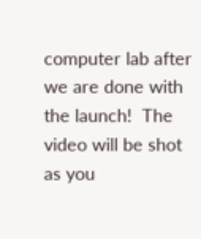computer lab after we are done with the launch!  The video will be shot as you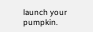launch your pumpkin.